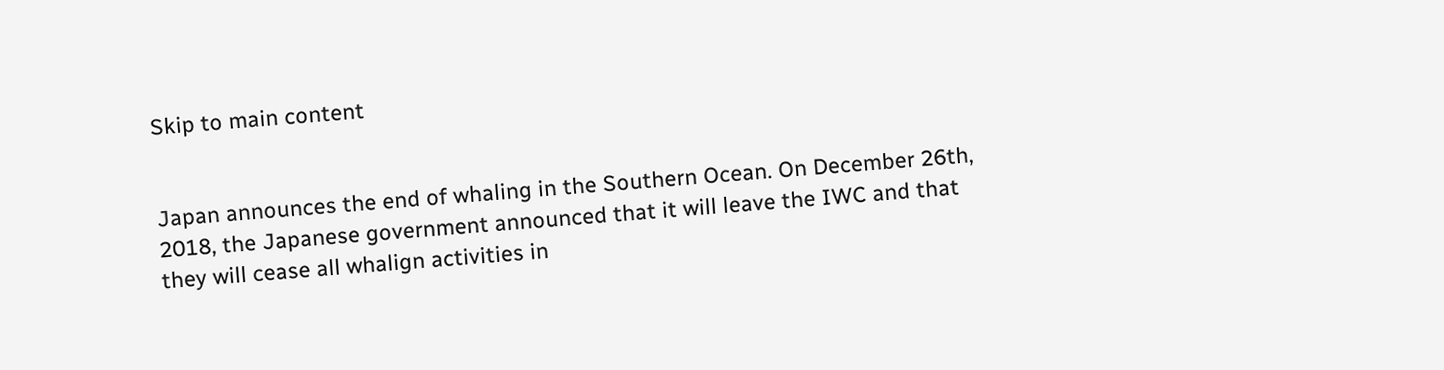Skip to main content


Japan announces the end of whaling in the Southern Ocean. On December 26th, 2018, the Japanese government announced that it will leave the IWC and that they will cease all whalign activities in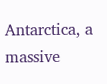Antarctica, a massive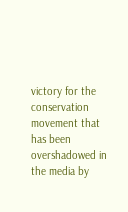victory for the conservation movement that has been overshadowed in the media by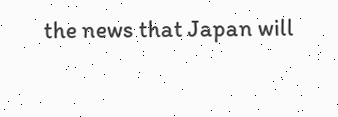the news that Japan will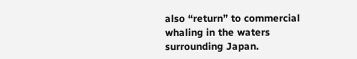also “return” to commercial whaling in the waters surrounding Japan.